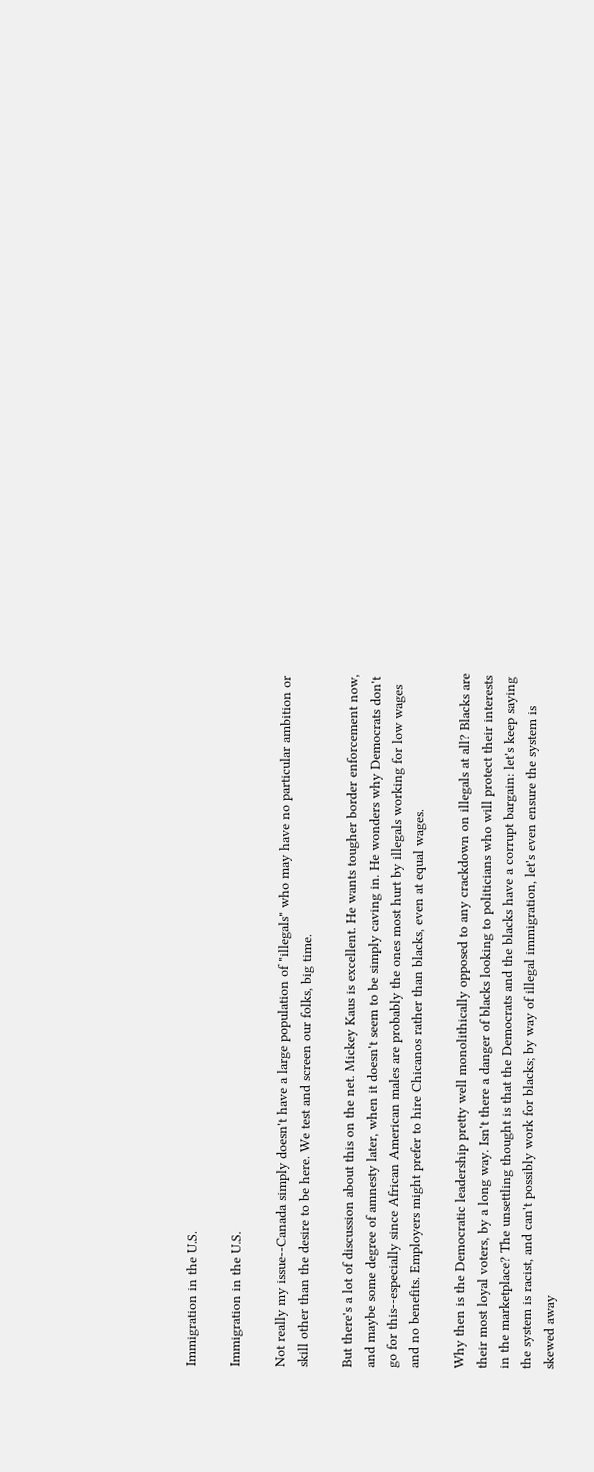Immigration in the U.S.

Immigration in the U.S.

Not really my issue--Canada simply doesn't have a large population of "illegals" who may have no particular ambition or skill other than the desire to be here. We test and screen our folks, big time.

But there's a lot of discussion about this on the net. Mickey Kaus is excellent. He wants tougher border enforcement now, and maybe some degree of amnesty later, when it doesn't seem to be simply caving in. He wonders why Democrats don't go for this--especially since African American males are probably the ones most hurt by illegals working for low wages and no benefits. Employers might prefer to hire Chicanos rather than blacks, even at equal wages.

Why then is the Democratic leadership pretty well monolithically opposed to any crackdown on illegals at all? Blacks are their most loyal voters, by a long way. Isn't there a danger of blacks looking to politicians who will protect their interests in the marketplace? The unsettling thought is that the Democrats and the blacks have a corrupt bargain: let's keep saying the system is racist, and can't possibly work for blacks; by way of illegal immigration, let's even ensure the system is skewed away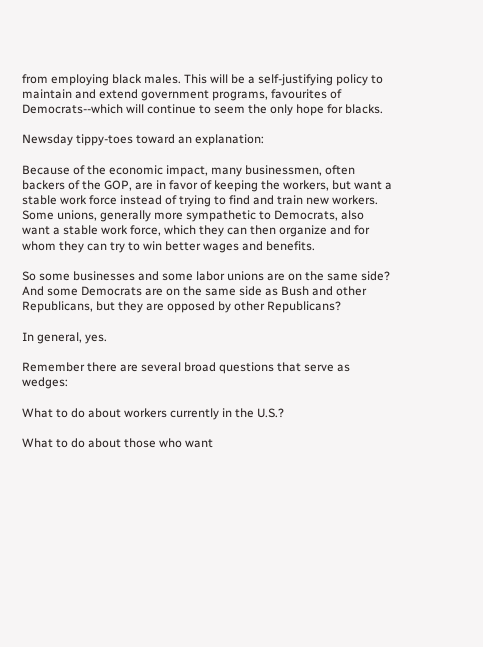from employing black males. This will be a self-justifying policy to maintain and extend government programs, favourites of Democrats--which will continue to seem the only hope for blacks.

Newsday tippy-toes toward an explanation:

Because of the economic impact, many businessmen, often backers of the GOP, are in favor of keeping the workers, but want a stable work force instead of trying to find and train new workers. Some unions, generally more sympathetic to Democrats, also want a stable work force, which they can then organize and for whom they can try to win better wages and benefits.

So some businesses and some labor unions are on the same side? And some Democrats are on the same side as Bush and other Republicans, but they are opposed by other Republicans?

In general, yes.

Remember there are several broad questions that serve as wedges:

What to do about workers currently in the U.S.?

What to do about those who want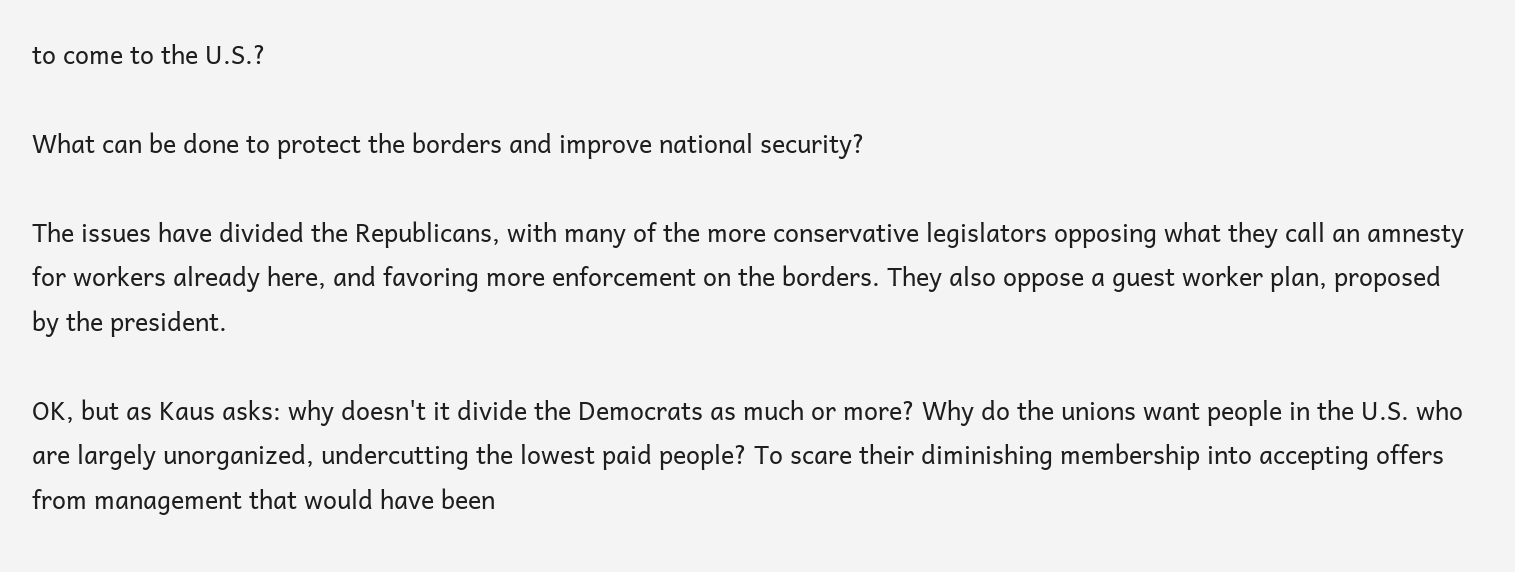to come to the U.S.?

What can be done to protect the borders and improve national security?

The issues have divided the Republicans, with many of the more conservative legislators opposing what they call an amnesty for workers already here, and favoring more enforcement on the borders. They also oppose a guest worker plan, proposed by the president.

OK, but as Kaus asks: why doesn't it divide the Democrats as much or more? Why do the unions want people in the U.S. who are largely unorganized, undercutting the lowest paid people? To scare their diminishing membership into accepting offers from management that would have been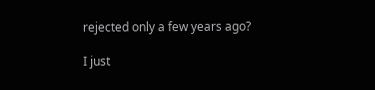rejected only a few years ago?

I just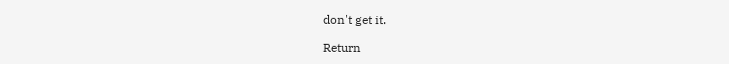don't get it.

Return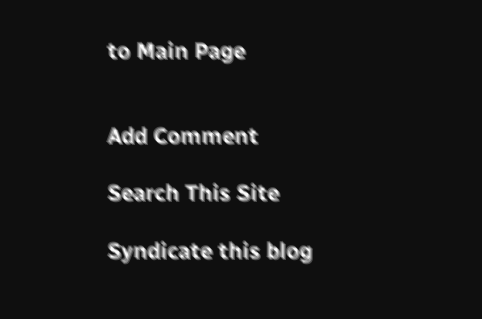to Main Page


Add Comment

Search This Site

Syndicate this blog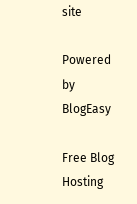site

Powered by BlogEasy

Free Blog Hosting